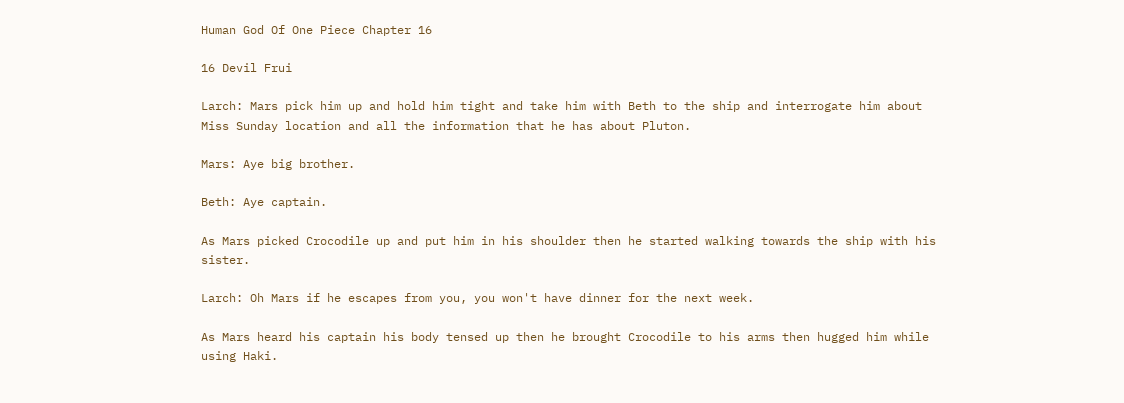Human God Of One Piece Chapter 16

16 Devil Frui

Larch: Mars pick him up and hold him tight and take him with Beth to the ship and interrogate him about Miss Sunday location and all the information that he has about Pluton.

Mars: Aye big brother.

Beth: Aye captain.

As Mars picked Crocodile up and put him in his shoulder then he started walking towards the ship with his sister.

Larch: Oh Mars if he escapes from you, you won't have dinner for the next week.

As Mars heard his captain his body tensed up then he brought Crocodile to his arms then hugged him while using Haki.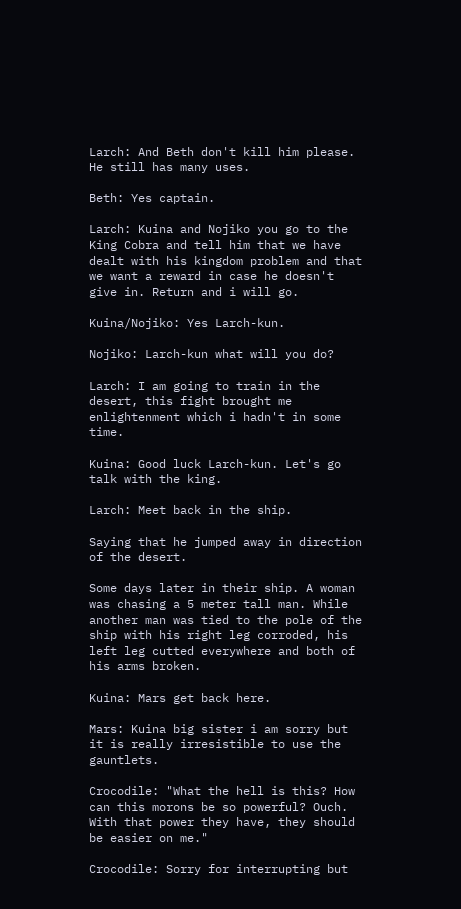Larch: And Beth don't kill him please. He still has many uses.

Beth: Yes captain.

Larch: Kuina and Nojiko you go to the King Cobra and tell him that we have dealt with his kingdom problem and that we want a reward in case he doesn't give in. Return and i will go.

Kuina/Nojiko: Yes Larch-kun.

Nojiko: Larch-kun what will you do?

Larch: I am going to train in the desert, this fight brought me enlightenment which i hadn't in some time.

Kuina: Good luck Larch-kun. Let's go talk with the king.

Larch: Meet back in the ship.

Saying that he jumped away in direction of the desert.

Some days later in their ship. A woman was chasing a 5 meter tall man. While another man was tied to the pole of the ship with his right leg corroded, his left leg cutted everywhere and both of his arms broken.

Kuina: Mars get back here.

Mars: Kuina big sister i am sorry but it is really irresistible to use the gauntlets.

Crocodile: "What the hell is this? How can this morons be so powerful? Ouch. With that power they have, they should be easier on me."

Crocodile: Sorry for interrupting but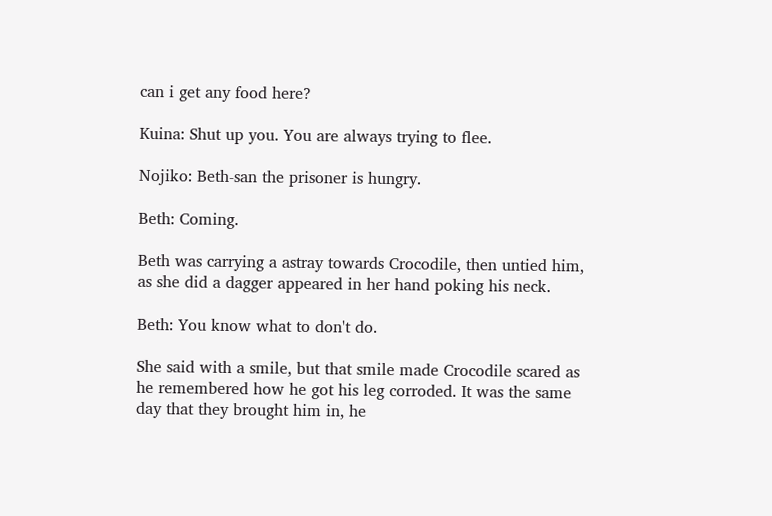can i get any food here?

Kuina: Shut up you. You are always trying to flee.

Nojiko: Beth-san the prisoner is hungry.

Beth: Coming.

Beth was carrying a astray towards Crocodile, then untied him, as she did a dagger appeared in her hand poking his neck.

Beth: You know what to don't do.

She said with a smile, but that smile made Crocodile scared as he remembered how he got his leg corroded. It was the same day that they brought him in, he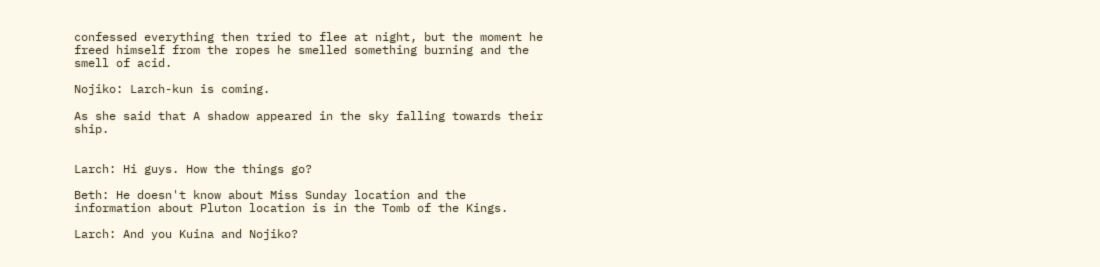confessed everything then tried to flee at night, but the moment he freed himself from the ropes he smelled something burning and the smell of acid.

Nojiko: Larch-kun is coming.

As she said that A shadow appeared in the sky falling towards their ship.


Larch: Hi guys. How the things go?

Beth: He doesn't know about Miss Sunday location and the information about Pluton location is in the Tomb of the Kings.

Larch: And you Kuina and Nojiko?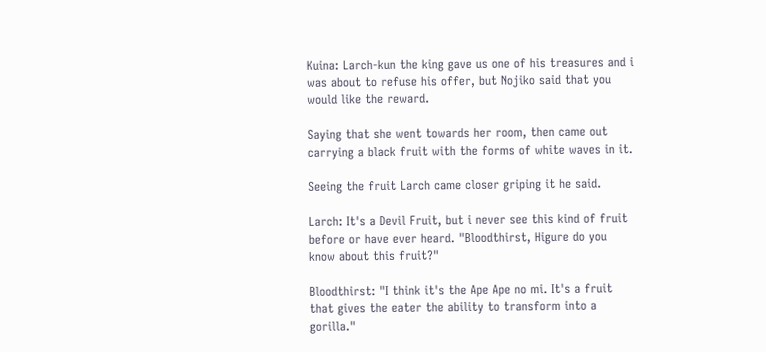Kuina: Larch-kun the king gave us one of his treasures and i was about to refuse his offer, but Nojiko said that you would like the reward.

Saying that she went towards her room, then came out carrying a black fruit with the forms of white waves in it.

Seeing the fruit Larch came closer griping it he said.

Larch: It's a Devil Fruit, but i never see this kind of fruit before or have ever heard. "Bloodthirst, Higure do you know about this fruit?"

Bloodthirst: "I think it's the Ape Ape no mi. It's a fruit that gives the eater the ability to transform into a gorilla."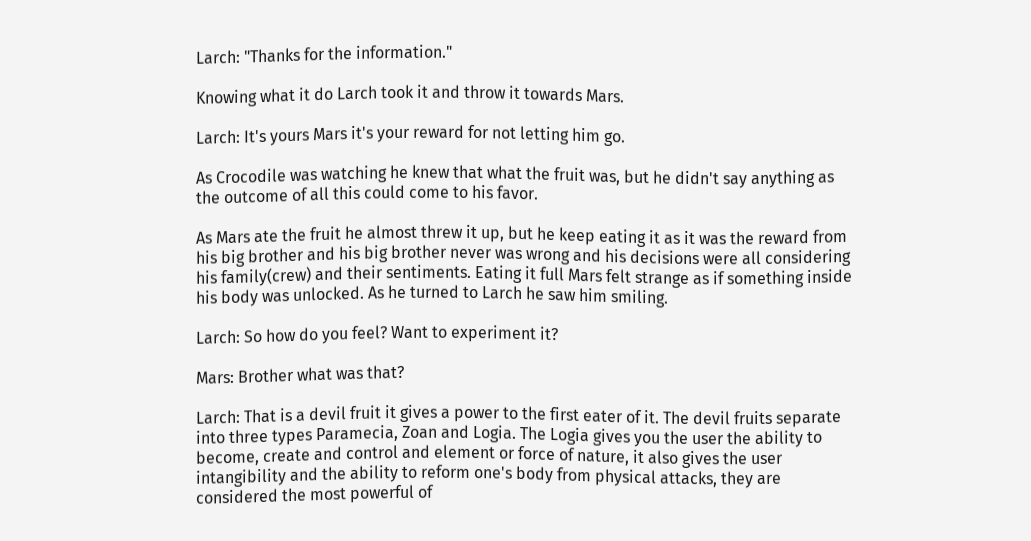Larch: "Thanks for the information."

Knowing what it do Larch took it and throw it towards Mars.

Larch: It's yours Mars it's your reward for not letting him go.

As Crocodile was watching he knew that what the fruit was, but he didn't say anything as the outcome of all this could come to his favor.

As Mars ate the fruit he almost threw it up, but he keep eating it as it was the reward from his big brother and his big brother never was wrong and his decisions were all considering his family(crew) and their sentiments. Eating it full Mars felt strange as if something inside his body was unlocked. As he turned to Larch he saw him smiling.

Larch: So how do you feel? Want to experiment it?

Mars: Brother what was that?

Larch: That is a devil fruit it gives a power to the first eater of it. The devil fruits separate into three types Paramecia, Zoan and Logia. The Logia gives you the user the ability to become, create and control and element or force of nature, it also gives the user intangibility and the ability to reform one's body from physical attacks, they are considered the most powerful of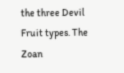the three Devil Fruit types. The Zoan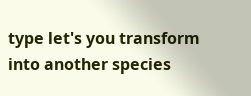type let's you transform into another species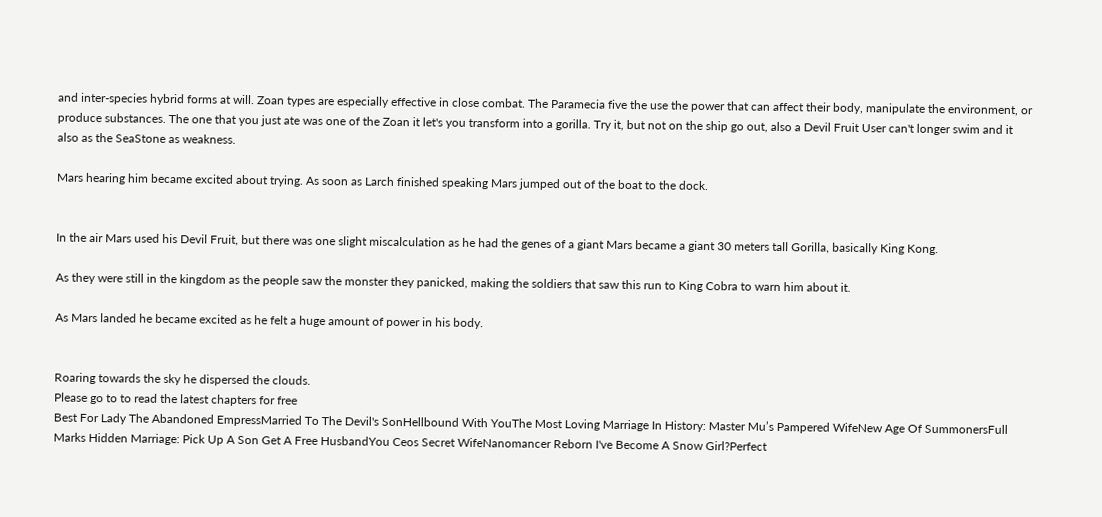and inter-species hybrid forms at will. Zoan types are especially effective in close combat. The Paramecia five the use the power that can affect their body, manipulate the environment, or produce substances. The one that you just ate was one of the Zoan it let's you transform into a gorilla. Try it, but not on the ship go out, also a Devil Fruit User can't longer swim and it also as the SeaStone as weakness.

Mars hearing him became excited about trying. As soon as Larch finished speaking Mars jumped out of the boat to the dock.


In the air Mars used his Devil Fruit, but there was one slight miscalculation as he had the genes of a giant Mars became a giant 30 meters tall Gorilla, basically King Kong.

As they were still in the kingdom as the people saw the monster they panicked, making the soldiers that saw this run to King Cobra to warn him about it.

As Mars landed he became excited as he felt a huge amount of power in his body.


Roaring towards the sky he dispersed the clouds.
Please go to to read the latest chapters for free
Best For Lady The Abandoned EmpressMarried To The Devil's SonHellbound With YouThe Most Loving Marriage In History: Master Mu’s Pampered WifeNew Age Of SummonersFull Marks Hidden Marriage: Pick Up A Son Get A Free HusbandYou Ceos Secret WifeNanomancer Reborn I've Become A Snow Girl?Perfect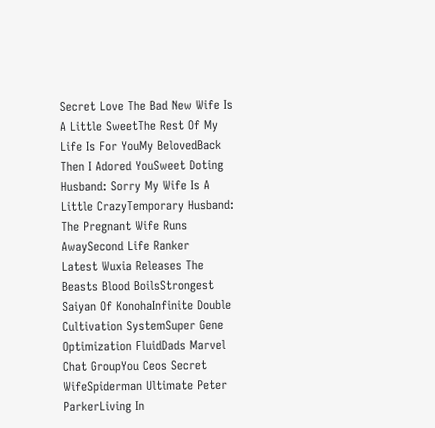Secret Love The Bad New Wife Is A Little SweetThe Rest Of My Life Is For YouMy BelovedBack Then I Adored YouSweet Doting Husband: Sorry My Wife Is A Little CrazyTemporary Husband: The Pregnant Wife Runs AwaySecond Life Ranker
Latest Wuxia Releases The Beasts Blood BoilsStrongest Saiyan Of KonohaInfinite Double Cultivation SystemSuper Gene Optimization FluidDads Marvel Chat GroupYou Ceos Secret WifeSpiderman Ultimate Peter ParkerLiving In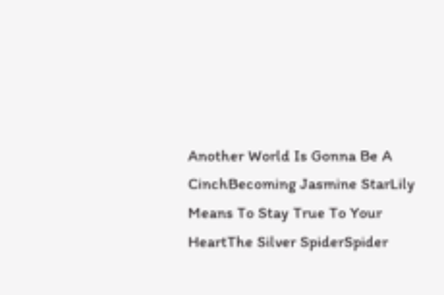Another World Is Gonna Be A CinchBecoming Jasmine StarLily Means To Stay True To Your HeartThe Silver SpiderSpider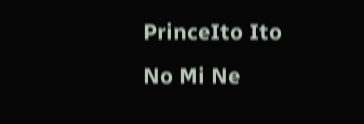PrinceIto Ito No Mi Ne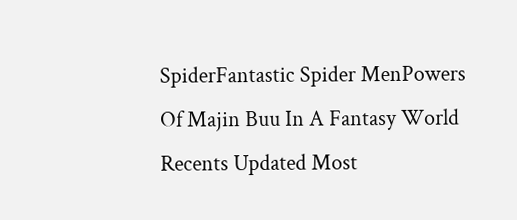SpiderFantastic Spider MenPowers Of Majin Buu In A Fantasy World
Recents Updated Most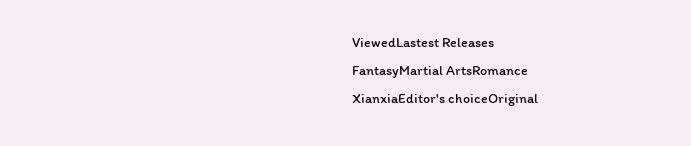ViewedLastest Releases
FantasyMartial ArtsRomance
XianxiaEditor's choiceOriginal